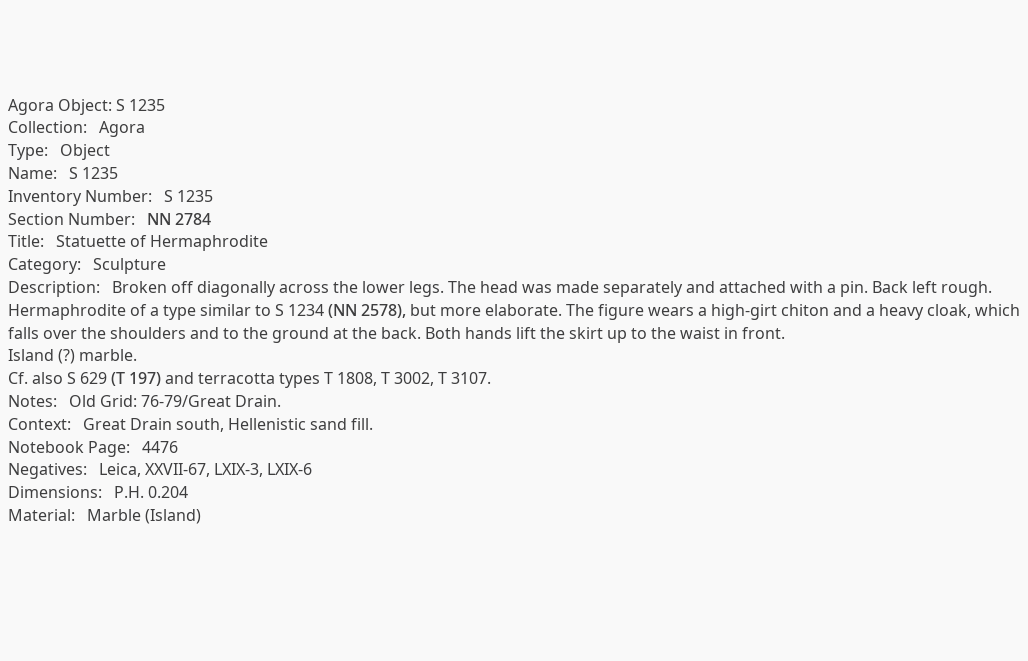Agora Object: S 1235
Collection:   Agora
Type:   Object
Name:   S 1235
Inventory Number:   S 1235
Section Number:   ΝΝ 2784
Title:   Statuette of Hermaphrodite
Category:   Sculpture
Description:   Broken off diagonally across the lower legs. The head was made separately and attached with a pin. Back left rough.
Hermaphrodite of a type similar to S 1234 (ΝΝ 2578), but more elaborate. The figure wears a high-girt chiton and a heavy cloak, which falls over the shoulders and to the ground at the back. Both hands lift the skirt up to the waist in front.
Island (?) marble.
Cf. also S 629 (Τ 197) and terracotta types T 1808, T 3002, T 3107.
Notes:   Old Grid: 76-79/Great Drain.
Context:   Great Drain south, Hellenistic sand fill.
Notebook Page:   4476
Negatives:   Leica, XXVII-67, LXIX-3, LXIX-6
Dimensions:   P.H. 0.204
Material:   Marble (Island)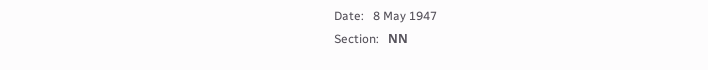Date:   8 May 1947
Section:   ΝΝ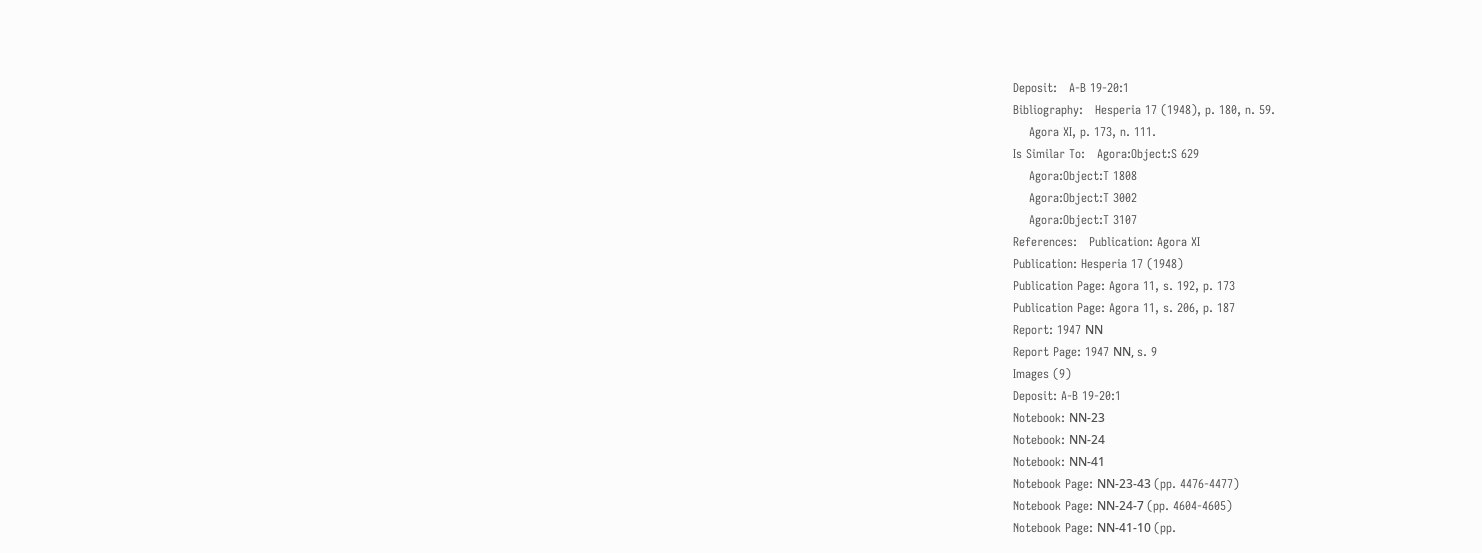Deposit:   A-B 19-20:1
Bibliography:   Hesperia 17 (1948), p. 180, n. 59.
    Agora XI, p. 173, n. 111.
Is Similar To:   Agora:Object:S 629
    Agora:Object:T 1808
    Agora:Object:T 3002
    Agora:Object:T 3107
References:   Publication: Agora XI
Publication: Hesperia 17 (1948)
Publication Page: Agora 11, s. 192, p. 173
Publication Page: Agora 11, s. 206, p. 187
Report: 1947 ΝΝ
Report Page: 1947 ΝΝ, s. 9
Images (9)
Deposit: A-B 19-20:1
Notebook: ΝΝ-23
Notebook: ΝΝ-24
Notebook: ΝΝ-41
Notebook Page: ΝΝ-23-43 (pp. 4476-4477)
Notebook Page: ΝΝ-24-7 (pp. 4604-4605)
Notebook Page: ΝΝ-41-10 (pp.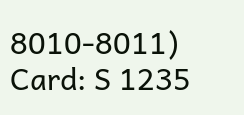8010-8011)
Card: S 1235